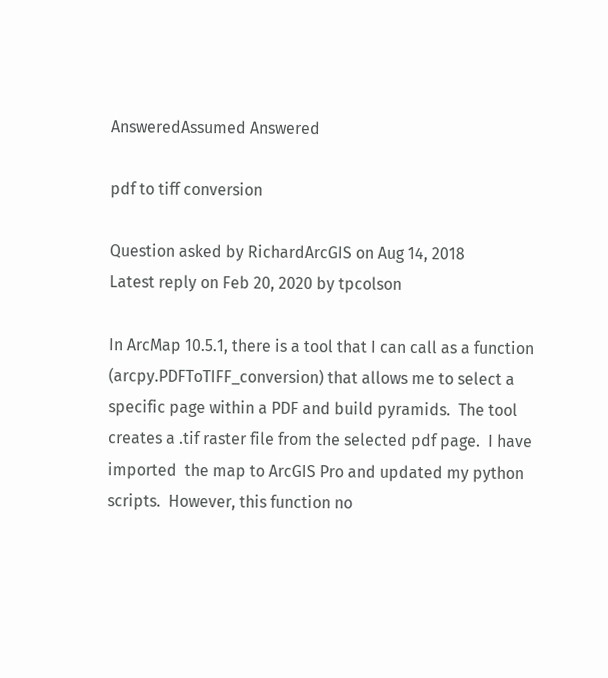AnsweredAssumed Answered

pdf to tiff conversion

Question asked by RichardArcGIS on Aug 14, 2018
Latest reply on Feb 20, 2020 by tpcolson

In ArcMap 10.5.1, there is a tool that I can call as a function (arcpy.PDFToTIFF_conversion) that allows me to select a specific page within a PDF and build pyramids.  The tool creates a .tif raster file from the selected pdf page.  I have imported  the map to ArcGIS Pro and updated my python scripts.  However, this function no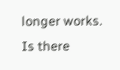longer works.  Is there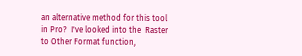an alternative method for this tool in Pro?  I've looked into the  Raster to Other Format function,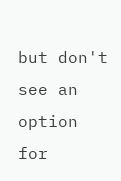but don't see an option for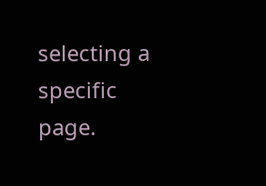selecting a specific page.